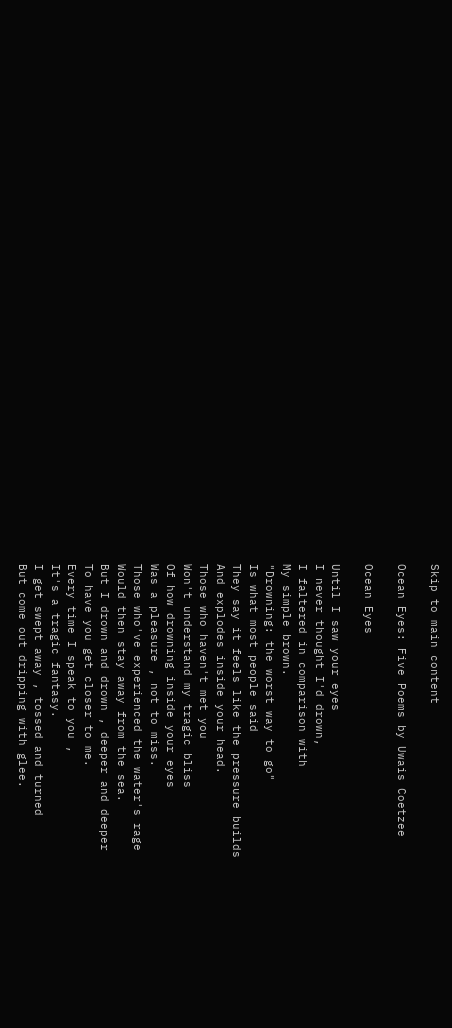Skip to main content

Ocean Eyes: Five Poems by Uwais Coetzee

Ocean Eyes

Until I saw your eyes
I never thought I'd drown,
I faltered in comparison with
My simple brown.
"Drowning: the worst way to go"
Is what most people said
They say it feels like the pressure builds
And explodes inside your head.
Those who haven't met you
Won't understand my tragic bliss
Of how drowning inside your eyes
Was a pleasure , not to miss.
Those who've experienced the water's rage
Would then stay away from the sea.
But I drown and drown , deeper and deeper
To have you get closer to me.
Every time I speak to you ,
It's a tragic fantasy.
I get swept away , tossed and turned
But come out dripping with glee.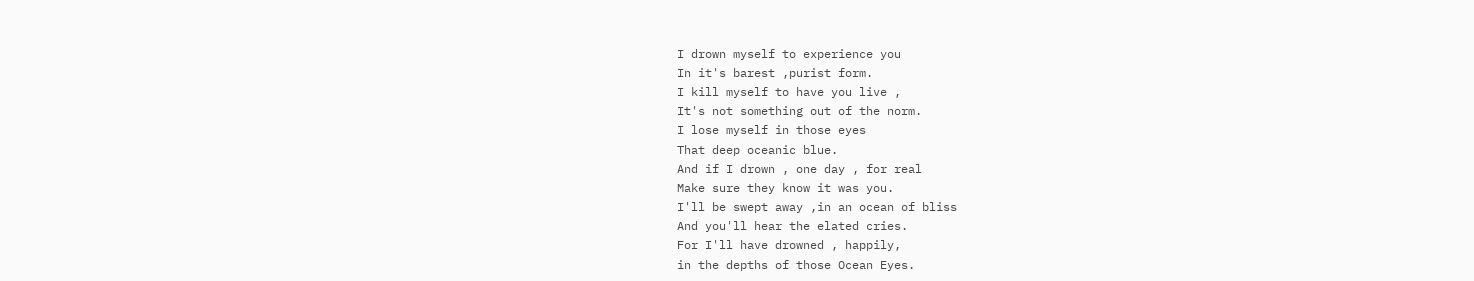I drown myself to experience you
In it's barest ,purist form.
I kill myself to have you live ,
It's not something out of the norm.
I lose myself in those eyes
That deep oceanic blue.
And if I drown , one day , for real
Make sure they know it was you.
I'll be swept away ,in an ocean of bliss
And you'll hear the elated cries.
For I'll have drowned , happily,
in the depths of those Ocean Eyes.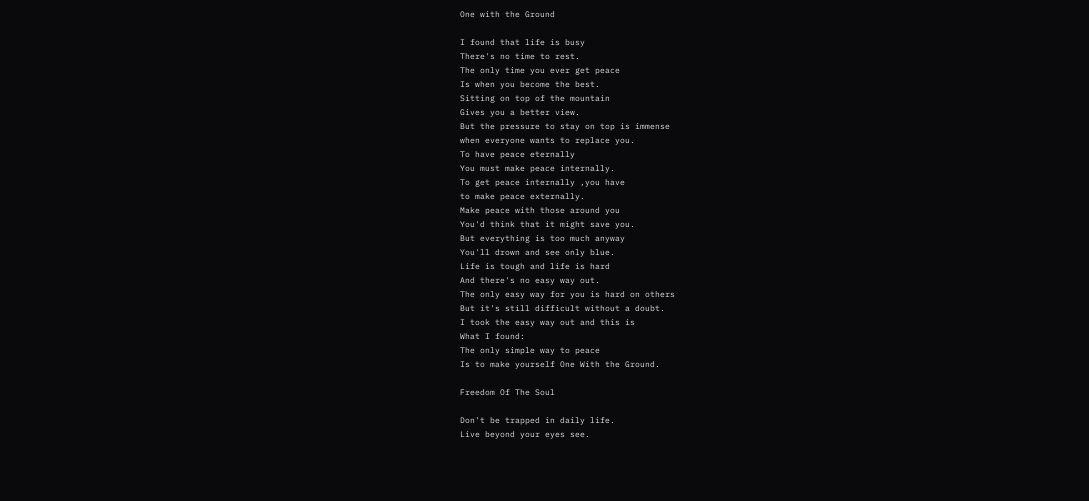One with the Ground

I found that life is busy
There's no time to rest.
The only time you ever get peace
Is when you become the best.
Sitting on top of the mountain
Gives you a better view.
But the pressure to stay on top is immense
when everyone wants to replace you.
To have peace eternally
You must make peace internally.
To get peace internally ,you have
to make peace externally.
Make peace with those around you
You'd think that it might save you.
But everything is too much anyway
You'll drown and see only blue.
Life is tough and life is hard
And there's no easy way out.
The only easy way for you is hard on others
But it's still difficult without a doubt.
I took the easy way out and this is
What I found:
The only simple way to peace
Is to make yourself One With the Ground.

Freedom Of The Soul

Don't be trapped in daily life.
Live beyond your eyes see.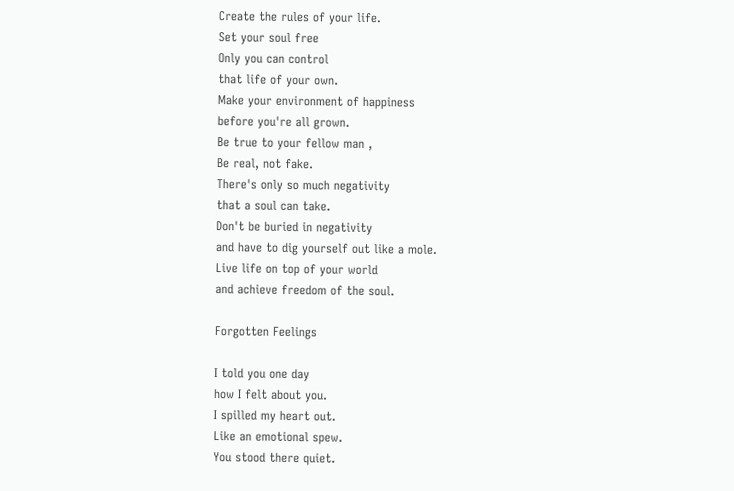Create the rules of your life.
Set your soul free
Only you can control
that life of your own.
Make your environment of happiness
before you're all grown.
Be true to your fellow man ,
Be real, not fake.
There's only so much negativity
that a soul can take.
Don't be buried in negativity
and have to dig yourself out like a mole.
Live life on top of your world
and achieve freedom of the soul.

Forgotten Feelings

I told you one day
how I felt about you.
I spilled my heart out.
Like an emotional spew.
You stood there quiet.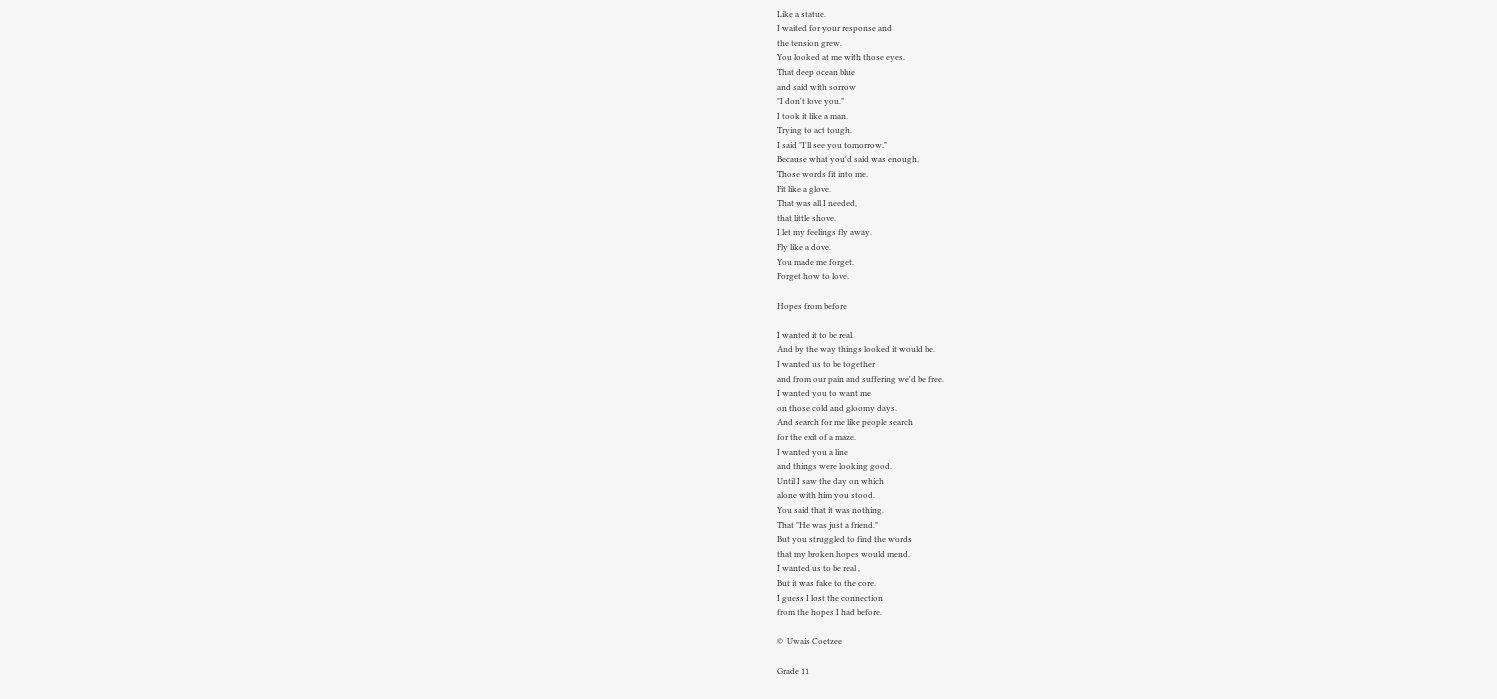Like a statue.
I waited for your response and
the tension grew.
You looked at me with those eyes.
That deep ocean blue
and said with sorrow
"I don't love you."
I took it like a man.
Trying to act tough.
I said "I'll see you tomorrow."
Because what you'd said was enough.
Those words fit into me.
Fit like a glove.
That was all I needed,
that little shove.
I let my feelings fly away.
Fly like a dove.
You made me forget.
Forget how to love.

Hopes from before

I wanted it to be real.
And by the way things looked it would be.
I wanted us to be together
and from our pain and suffering we'd be free.
I wanted you to want me
on those cold and gloomy days.
And search for me like people search
for the exit of a maze.
I wanted you a line
and things were looking good.
Until I saw the day on which
alone with him you stood.
You said that it was nothing.
That "He was just a friend."
But you struggled to find the words
that my broken hopes would mend.
I wanted us to be real ,
But it was fake to the core.
I guess I lost the connection
from the hopes I had before.

©  Uwais Coetzee

Grade 11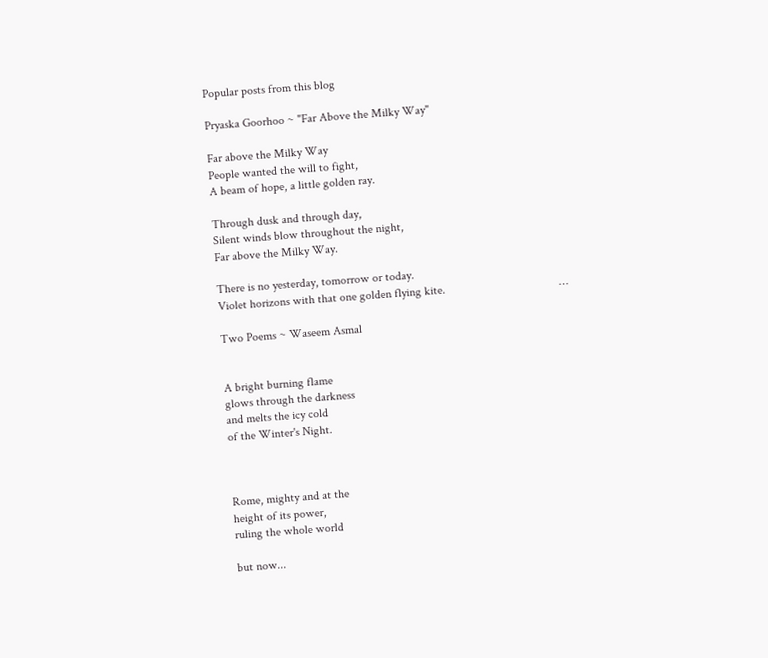Popular posts from this blog

Pryaska Goorhoo ~ "Far Above the Milky Way"

Far above the Milky Way                                                                                                                                                             People wanted the will to fight,                                                                                                                                            A beam of hope, a little golden ray.

Through dusk and through day,                                                                                                                                            Silent winds blow throughout the night,                                                                                                                                  Far above the Milky Way.

There is no yesterday, tomorrow or today.                                                                                                                       Violet horizons with that one golden flying kite.                                      …

Two Poems ~ Waseem Asmal


A bright burning flame
glows through the darkness
and melts the icy cold
of the Winter's Night.



Rome, mighty and at the
height of its power,
ruling the whole world

but now...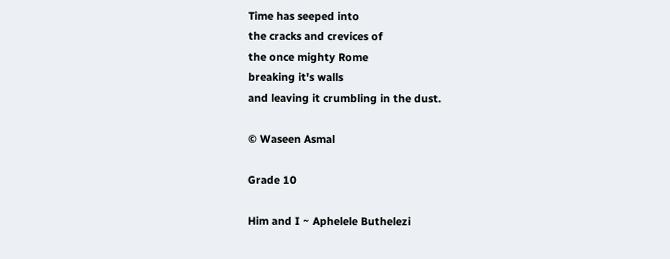Time has seeped into
the cracks and crevices of
the once mighty Rome
breaking it's walls
and leaving it crumbling in the dust.

© Waseen Asmal

Grade 10

Him and I ~ Aphelele Buthelezi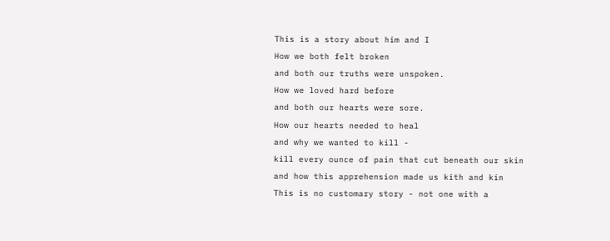This is a story about him and I
How we both felt broken
and both our truths were unspoken.
How we loved hard before
and both our hearts were sore.
How our hearts needed to heal
and why we wanted to kill -
kill every ounce of pain that cut beneath our skin
and how this apprehension made us kith and kin
This is no customary story - not one with a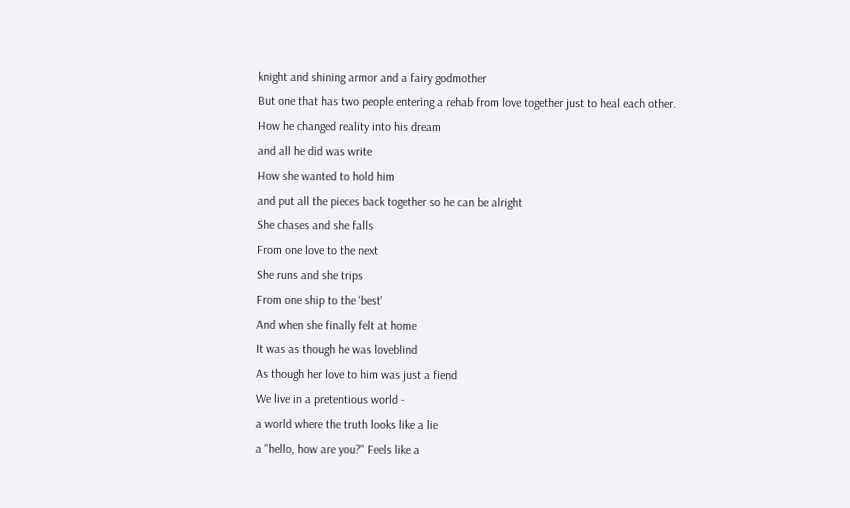knight and shining armor and a fairy godmother
But one that has two people entering a rehab from love together just to heal each other.
How he changed reality into his dream
and all he did was write
How she wanted to hold him
and put all the pieces back together so he can be alright
She chases and she falls
From one love to the next
She runs and she trips
From one ship to the 'best'
And when she finally felt at home
It was as though he was loveblind
As though her love to him was just a fiend
We live in a pretentious world -
a world where the truth looks like a lie
a "hello, how are you?" Feels like a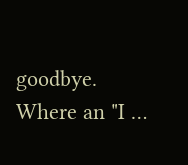goodbye.
Where an "I …